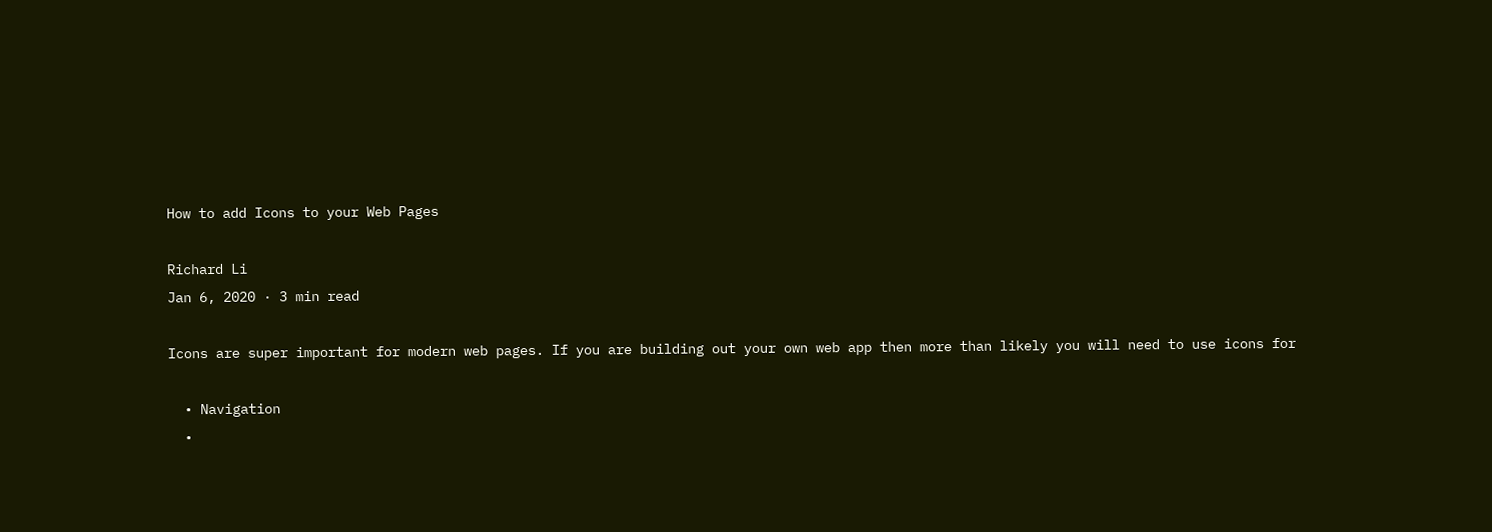How to add Icons to your Web Pages

Richard Li
Jan 6, 2020 · 3 min read

Icons are super important for modern web pages. If you are building out your own web app then more than likely you will need to use icons for

  • Navigation
  •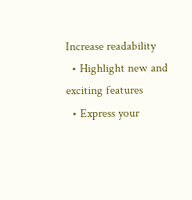Increase readability
  • Highlight new and exciting features
  • Express your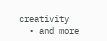creativity
  • and more